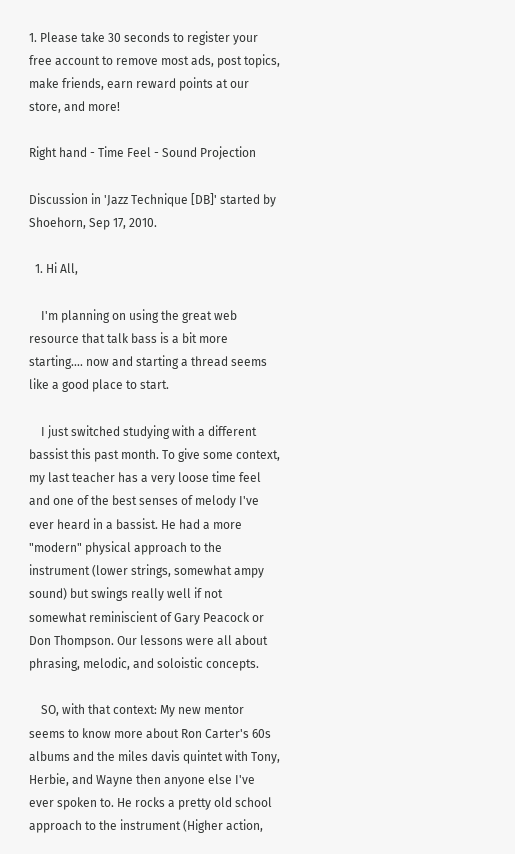1. Please take 30 seconds to register your free account to remove most ads, post topics, make friends, earn reward points at our store, and more!

Right hand - Time Feel - Sound Projection

Discussion in 'Jazz Technique [DB]' started by Shoehorn, Sep 17, 2010.

  1. Hi All,

    I'm planning on using the great web resource that talk bass is a bit more starting.... now and starting a thread seems like a good place to start.

    I just switched studying with a different bassist this past month. To give some context, my last teacher has a very loose time feel and one of the best senses of melody I've ever heard in a bassist. He had a more "modern" physical approach to the instrument (lower strings, somewhat ampy sound) but swings really well if not somewhat reminiscient of Gary Peacock or Don Thompson. Our lessons were all about phrasing, melodic, and soloistic concepts.

    SO, with that context: My new mentor seems to know more about Ron Carter's 60s albums and the miles davis quintet with Tony, Herbie, and Wayne then anyone else I've ever spoken to. He rocks a pretty old school approach to the instrument (Higher action,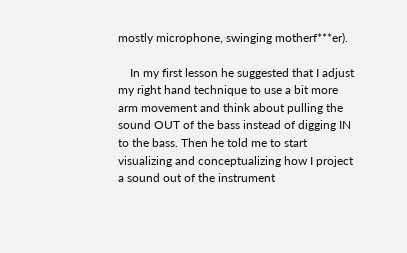mostly microphone, swinging motherf***er).

    In my first lesson he suggested that I adjust my right hand technique to use a bit more arm movement and think about pulling the sound OUT of the bass instead of digging IN to the bass. Then he told me to start visualizing and conceptualizing how I project a sound out of the instrument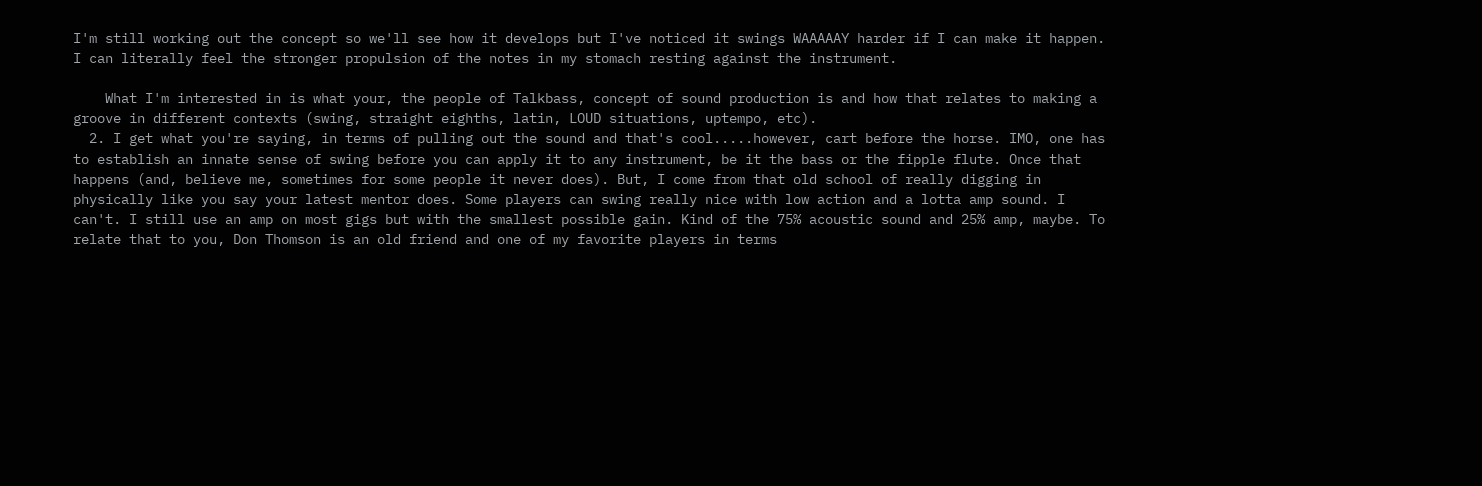I'm still working out the concept so we'll see how it develops but I've noticed it swings WAAAAAY harder if I can make it happen. I can literally feel the stronger propulsion of the notes in my stomach resting against the instrument.

    What I'm interested in is what your, the people of Talkbass, concept of sound production is and how that relates to making a groove in different contexts (swing, straight eighths, latin, LOUD situations, uptempo, etc).
  2. I get what you're saying, in terms of pulling out the sound and that's cool.....however, cart before the horse. IMO, one has to establish an innate sense of swing before you can apply it to any instrument, be it the bass or the fipple flute. Once that happens (and, believe me, sometimes for some people it never does). But, I come from that old school of really digging in physically like you say your latest mentor does. Some players can swing really nice with low action and a lotta amp sound. I can't. I still use an amp on most gigs but with the smallest possible gain. Kind of the 75% acoustic sound and 25% amp, maybe. To relate that to you, Don Thomson is an old friend and one of my favorite players in terms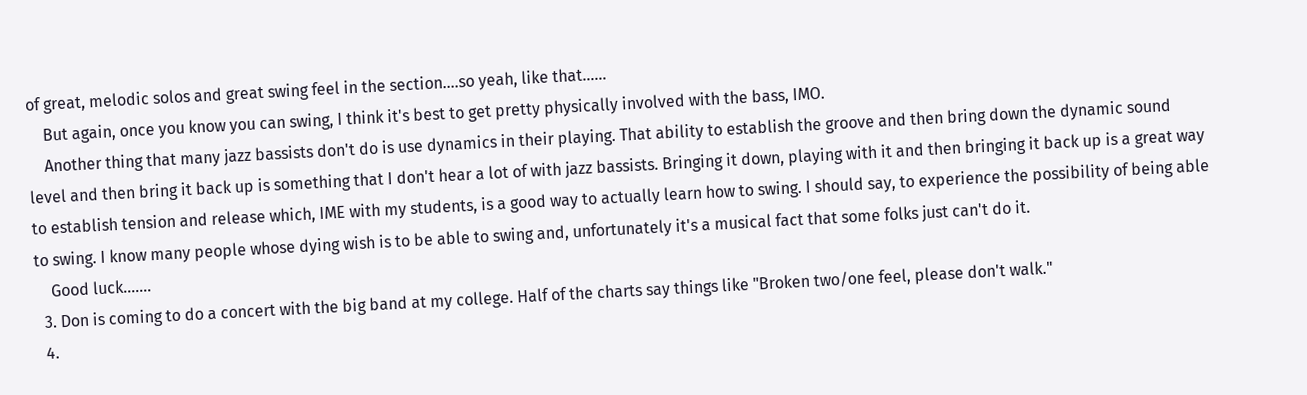of great, melodic solos and great swing feel in the section....so yeah, like that......
    But again, once you know you can swing, I think it's best to get pretty physically involved with the bass, IMO.
    Another thing that many jazz bassists don't do is use dynamics in their playing. That ability to establish the groove and then bring down the dynamic sound level and then bring it back up is something that I don't hear a lot of with jazz bassists. Bringing it down, playing with it and then bringing it back up is a great way to establish tension and release which, IME with my students, is a good way to actually learn how to swing. I should say, to experience the possibility of being able to swing. I know many people whose dying wish is to be able to swing and, unfortunately it's a musical fact that some folks just can't do it.
    Good luck.......
  3. Don is coming to do a concert with the big band at my college. Half of the charts say things like "Broken two/one feel, please don't walk."
  4.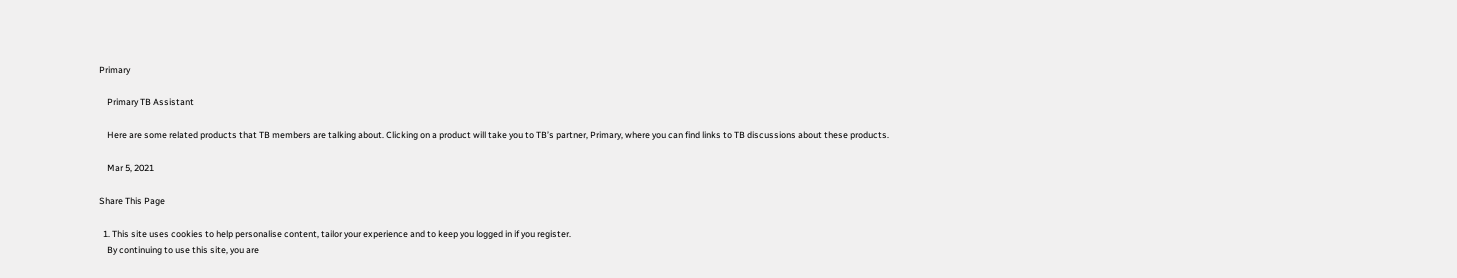Primary

    Primary TB Assistant

    Here are some related products that TB members are talking about. Clicking on a product will take you to TB’s partner, Primary, where you can find links to TB discussions about these products.

    Mar 5, 2021

Share This Page

  1. This site uses cookies to help personalise content, tailor your experience and to keep you logged in if you register.
    By continuing to use this site, you are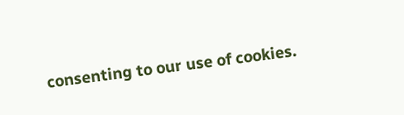consenting to our use of cookies.